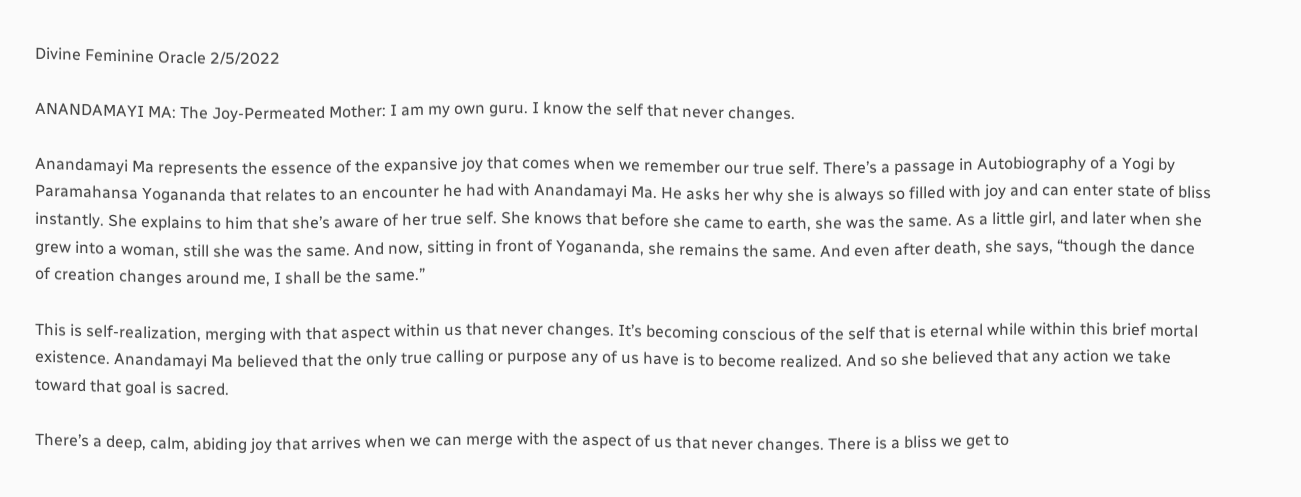Divine Feminine Oracle 2/5/2022

ANANDAMAYI MA: The Joy-Permeated Mother: I am my own guru. I know the self that never changes.

Anandamayi Ma represents the essence of the expansive joy that comes when we remember our true self. There’s a passage in Autobiography of a Yogi by Paramahansa Yogananda that relates to an encounter he had with Anandamayi Ma. He asks her why she is always so filled with joy and can enter state of bliss instantly. She explains to him that she’s aware of her true self. She knows that before she came to earth, she was the same. As a little girl, and later when she grew into a woman, still she was the same. And now, sitting in front of Yogananda, she remains the same. And even after death, she says, “though the dance of creation changes around me, I shall be the same.”

This is self-realization, merging with that aspect within us that never changes. It’s becoming conscious of the self that is eternal while within this brief mortal existence. Anandamayi Ma believed that the only true calling or purpose any of us have is to become realized. And so she believed that any action we take toward that goal is sacred.

There’s a deep, calm, abiding joy that arrives when we can merge with the aspect of us that never changes. There is a bliss we get to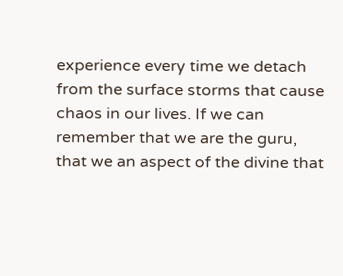experience every time we detach from the surface storms that cause chaos in our lives. If we can remember that we are the guru, that we an aspect of the divine that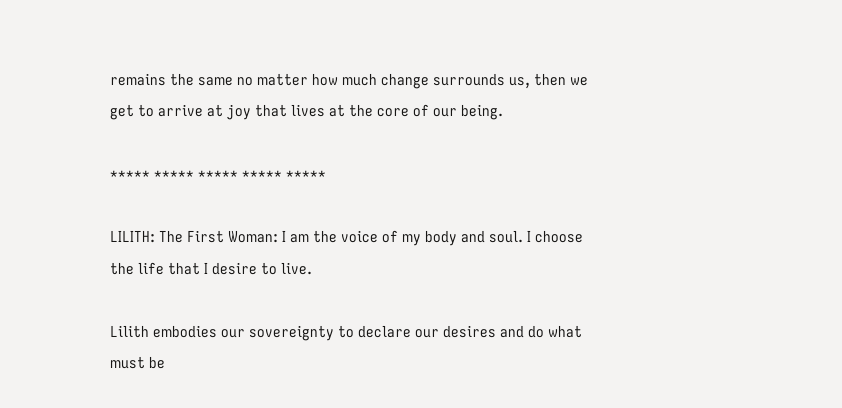remains the same no matter how much change surrounds us, then we get to arrive at joy that lives at the core of our being.

***** ***** ***** ***** *****

LILITH: The First Woman: I am the voice of my body and soul. I choose the life that I desire to live.

Lilith embodies our sovereignty to declare our desires and do what must be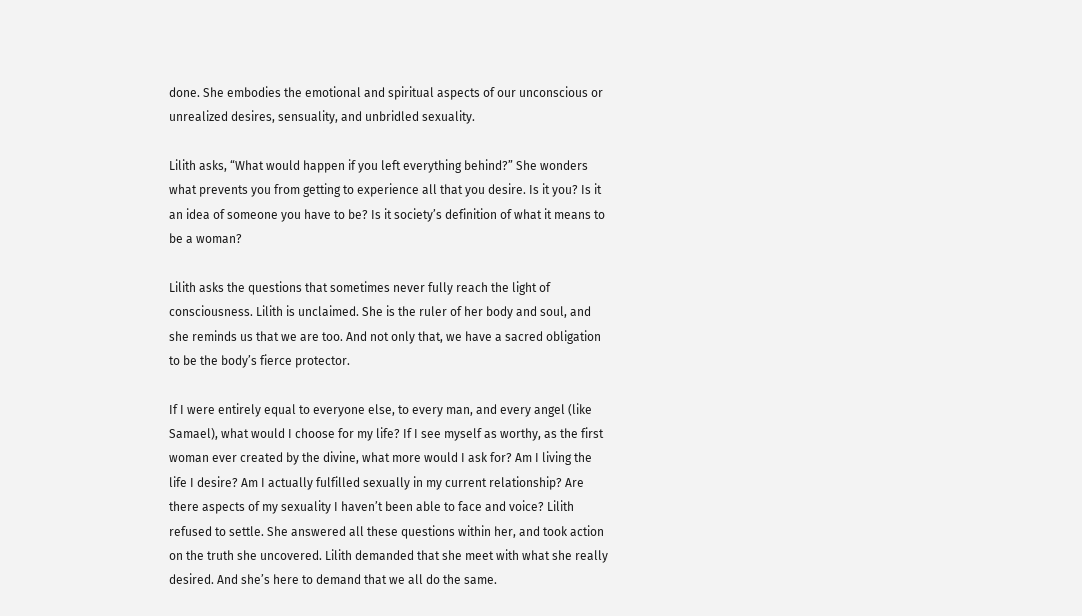done. She embodies the emotional and spiritual aspects of our unconscious or unrealized desires, sensuality, and unbridled sexuality.

Lilith asks, “What would happen if you left everything behind?” She wonders what prevents you from getting to experience all that you desire. Is it you? Is it an idea of someone you have to be? Is it society’s definition of what it means to be a woman?

Lilith asks the questions that sometimes never fully reach the light of consciousness. Lilith is unclaimed. She is the ruler of her body and soul, and she reminds us that we are too. And not only that, we have a sacred obligation to be the body’s fierce protector.

If I were entirely equal to everyone else, to every man, and every angel (like Samael), what would I choose for my life? If I see myself as worthy, as the first woman ever created by the divine, what more would I ask for? Am I living the life I desire? Am I actually fulfilled sexually in my current relationship? Are there aspects of my sexuality I haven’t been able to face and voice? Lilith refused to settle. She answered all these questions within her, and took action on the truth she uncovered. Lilith demanded that she meet with what she really desired. And she’s here to demand that we all do the same.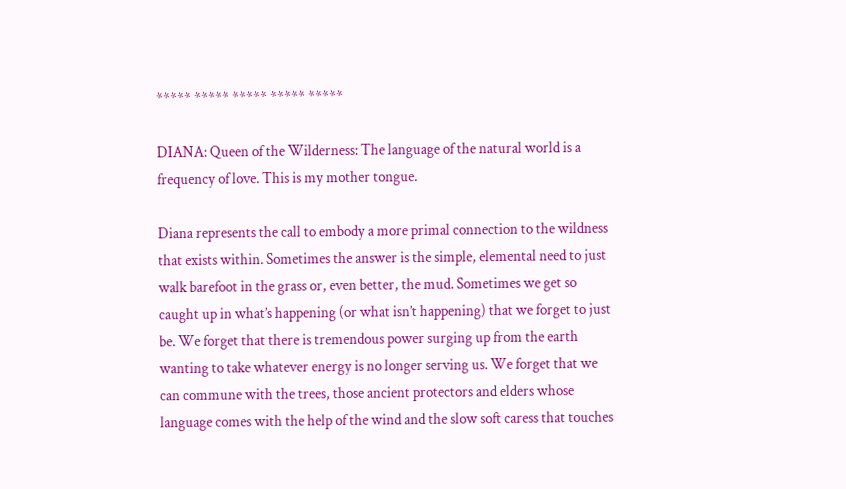***** ***** ***** ***** *****

DIANA: Queen of the Wilderness: The language of the natural world is a frequency of love. This is my mother tongue.

Diana represents the call to embody a more primal connection to the wildness that exists within. Sometimes the answer is the simple, elemental need to just walk barefoot in the grass or, even better, the mud. Sometimes we get so caught up in what’s happening (or what isn’t happening) that we forget to just be. We forget that there is tremendous power surging up from the earth wanting to take whatever energy is no longer serving us. We forget that we can commune with the trees, those ancient protectors and elders whose language comes with the help of the wind and the slow soft caress that touches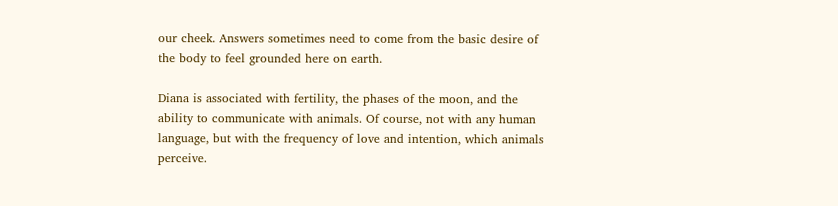our cheek. Answers sometimes need to come from the basic desire of the body to feel grounded here on earth.

Diana is associated with fertility, the phases of the moon, and the ability to communicate with animals. Of course, not with any human language, but with the frequency of love and intention, which animals perceive.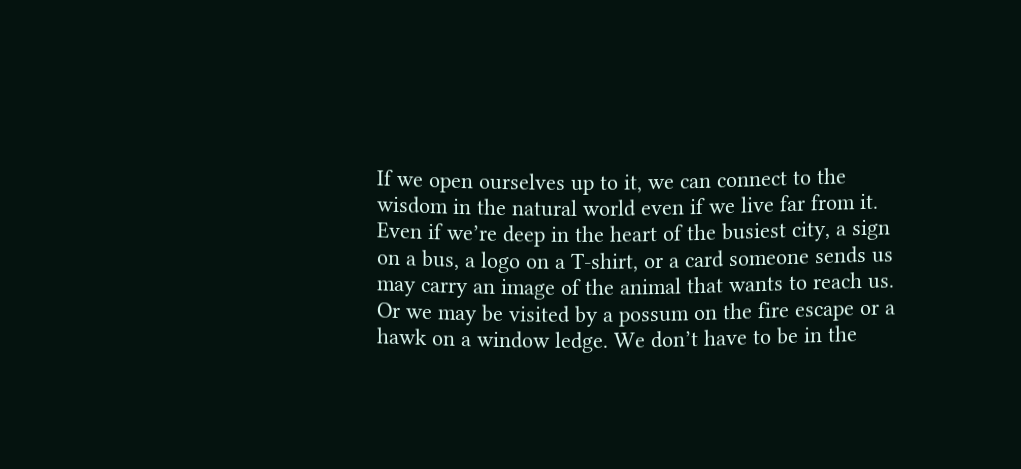If we open ourselves up to it, we can connect to the wisdom in the natural world even if we live far from it. Even if we’re deep in the heart of the busiest city, a sign on a bus, a logo on a T-shirt, or a card someone sends us may carry an image of the animal that wants to reach us. Or we may be visited by a possum on the fire escape or a hawk on a window ledge. We don’t have to be in the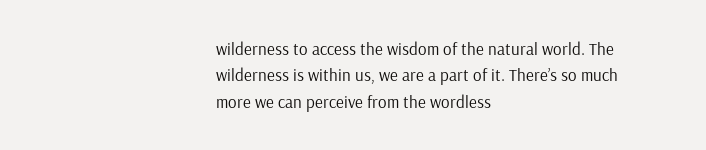wilderness to access the wisdom of the natural world. The wilderness is within us, we are a part of it. There’s so much more we can perceive from the wordless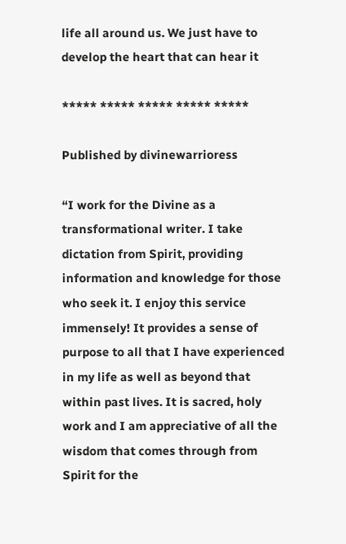life all around us. We just have to develop the heart that can hear it

***** ***** ***** ***** *****

Published by divinewarrioress

“I work for the Divine as a transformational writer. I take dictation from Spirit, providing information and knowledge for those who seek it. I enjoy this service immensely! It provides a sense of purpose to all that I have experienced in my life as well as beyond that within past lives. It is sacred, holy work and I am appreciative of all the wisdom that comes through from Spirit for the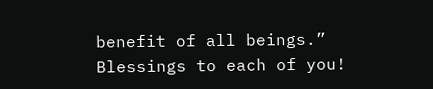benefit of all beings.” Blessings to each of you!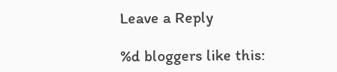Leave a Reply

%d bloggers like this: